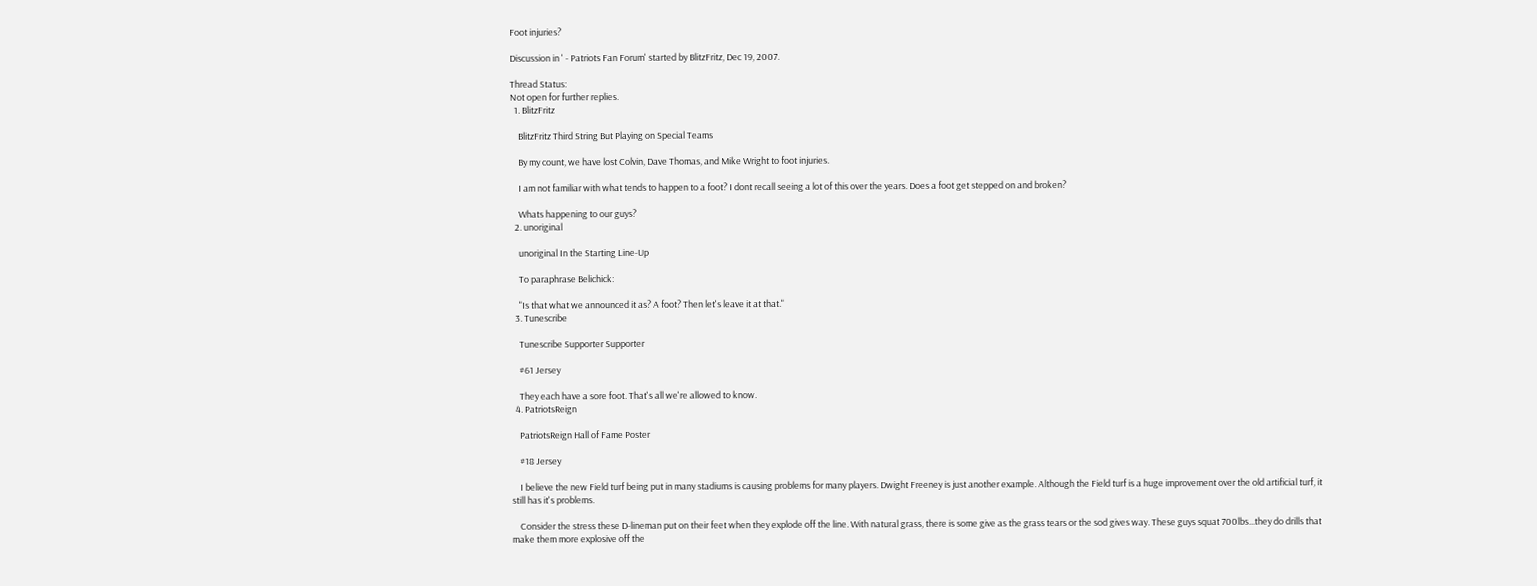Foot injuries?

Discussion in ' - Patriots Fan Forum' started by BlitzFritz, Dec 19, 2007.

Thread Status:
Not open for further replies.
  1. BlitzFritz

    BlitzFritz Third String But Playing on Special Teams

    By my count, we have lost Colvin, Dave Thomas, and Mike Wright to foot injuries.

    I am not familiar with what tends to happen to a foot? I dont recall seeing a lot of this over the years. Does a foot get stepped on and broken?

    Whats happening to our guys?
  2. unoriginal

    unoriginal In the Starting Line-Up

    To paraphrase Belichick:

    "Is that what we announced it as? A foot? Then let's leave it at that."
  3. Tunescribe

    Tunescribe Supporter Supporter

    #61 Jersey

    They each have a sore foot. That's all we're allowed to know.
  4. PatriotsReign

    PatriotsReign Hall of Fame Poster

    #18 Jersey

    I believe the new Field turf being put in many stadiums is causing problems for many players. Dwight Freeney is just another example. Although the Field turf is a huge improvement over the old artificial turf, it still has it's problems.

    Consider the stress these D-lineman put on their feet when they explode off the line. With natural grass, there is some give as the grass tears or the sod gives way. These guys squat 700lbs...they do drills that make them more explosive off the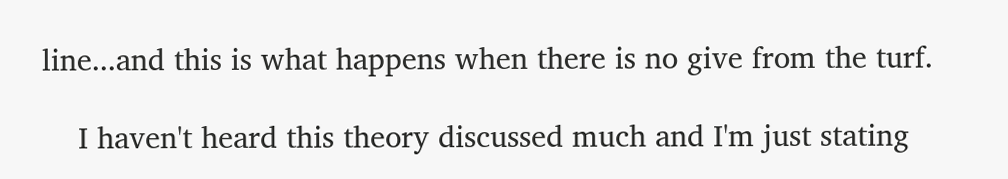line...and this is what happens when there is no give from the turf.

    I haven't heard this theory discussed much and I'm just stating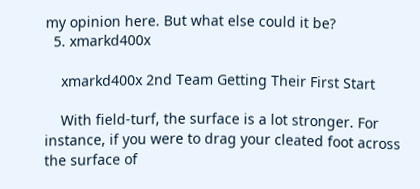my opinion here. But what else could it be?
  5. xmarkd400x

    xmarkd400x 2nd Team Getting Their First Start

    With field-turf, the surface is a lot stronger. For instance, if you were to drag your cleated foot across the surface of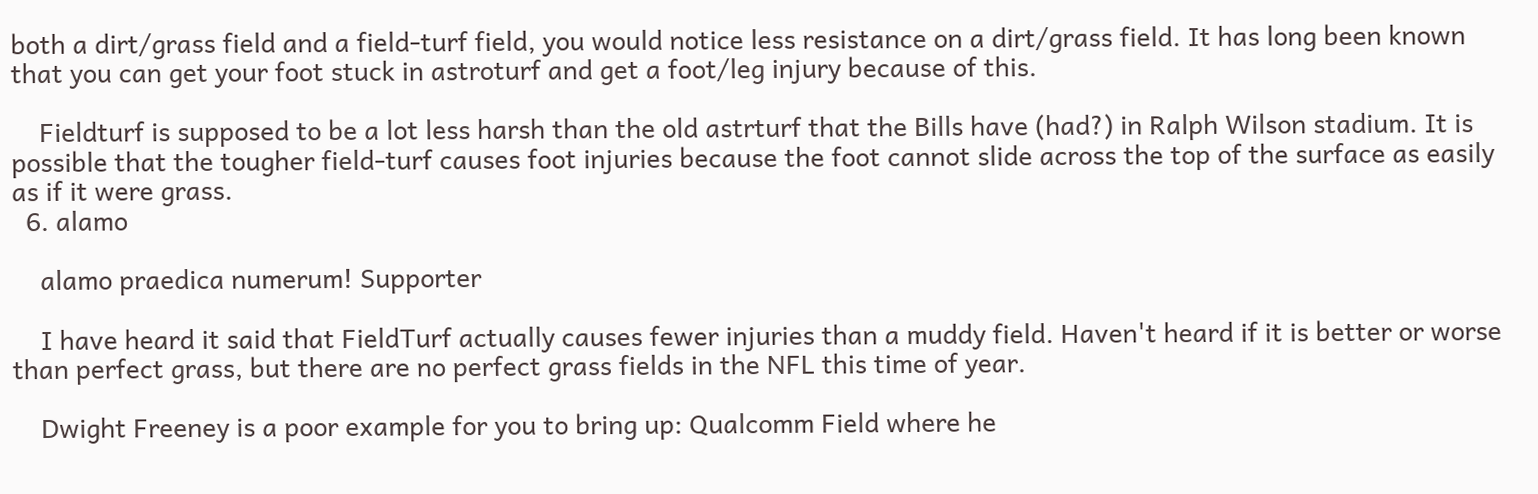both a dirt/grass field and a field-turf field, you would notice less resistance on a dirt/grass field. It has long been known that you can get your foot stuck in astroturf and get a foot/leg injury because of this.

    Fieldturf is supposed to be a lot less harsh than the old astrturf that the Bills have (had?) in Ralph Wilson stadium. It is possible that the tougher field-turf causes foot injuries because the foot cannot slide across the top of the surface as easily as if it were grass.
  6. alamo

    alamo praedica numerum! Supporter

    I have heard it said that FieldTurf actually causes fewer injuries than a muddy field. Haven't heard if it is better or worse than perfect grass, but there are no perfect grass fields in the NFL this time of year.

    Dwight Freeney is a poor example for you to bring up: Qualcomm Field where he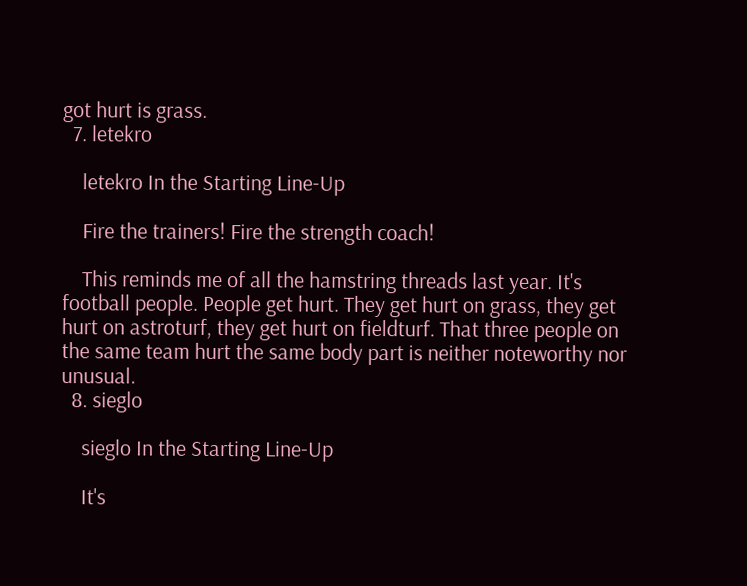got hurt is grass.
  7. letekro

    letekro In the Starting Line-Up

    Fire the trainers! Fire the strength coach!

    This reminds me of all the hamstring threads last year. It's football people. People get hurt. They get hurt on grass, they get hurt on astroturf, they get hurt on fieldturf. That three people on the same team hurt the same body part is neither noteworthy nor unusual.
  8. sieglo

    sieglo In the Starting Line-Up

    It's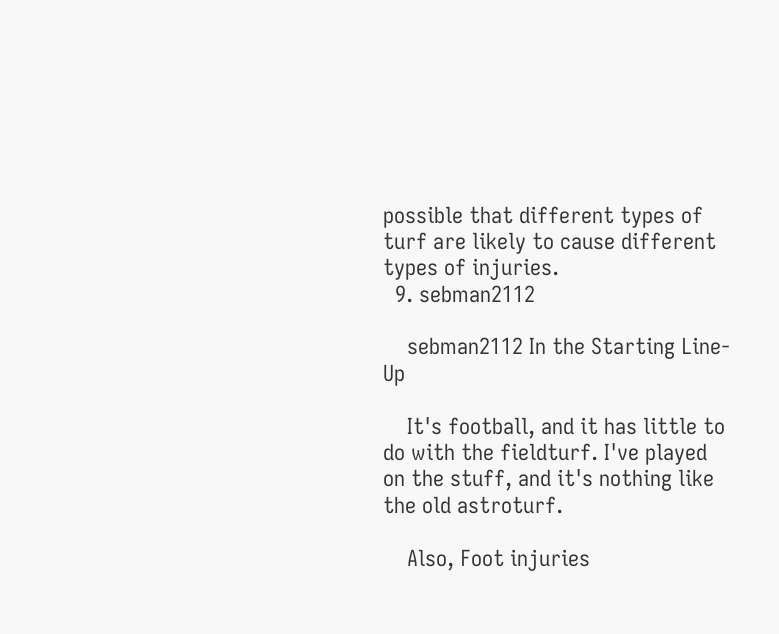possible that different types of turf are likely to cause different types of injuries.
  9. sebman2112

    sebman2112 In the Starting Line-Up

    It's football, and it has little to do with the fieldturf. I've played on the stuff, and it's nothing like the old astroturf.

    Also, Foot injuries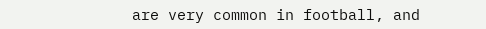are very common in football, and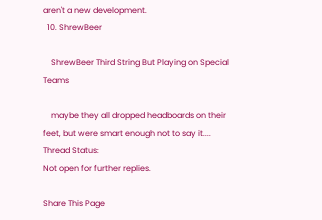aren't a new development.
  10. ShrewBeer

    ShrewBeer Third String But Playing on Special Teams

    maybe they all dropped headboards on their feet, but were smart enough not to say it....
Thread Status:
Not open for further replies.

Share This Page